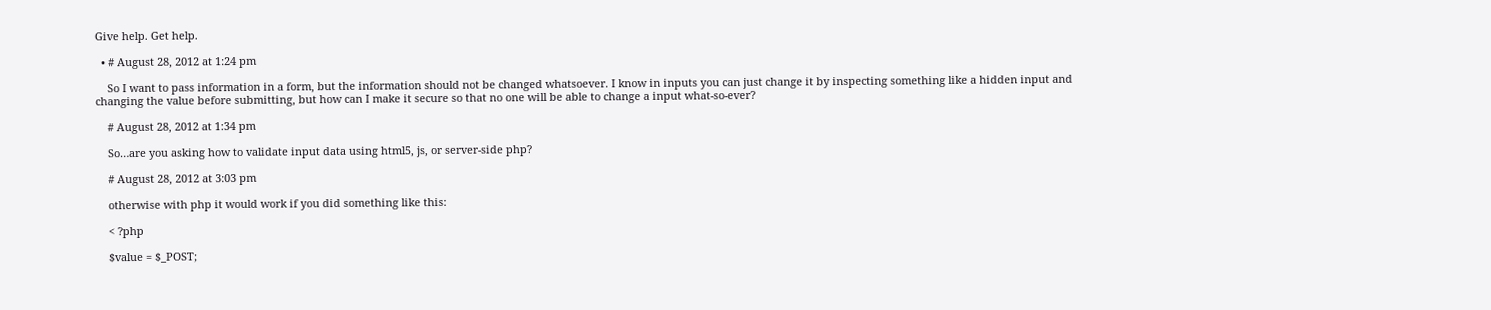Give help. Get help.

  • # August 28, 2012 at 1:24 pm

    So I want to pass information in a form, but the information should not be changed whatsoever. I know in inputs you can just change it by inspecting something like a hidden input and changing the value before submitting, but how can I make it secure so that no one will be able to change a input what-so-ever?

    # August 28, 2012 at 1:34 pm

    So…are you asking how to validate input data using html5, js, or server-side php?

    # August 28, 2012 at 3:03 pm

    otherwise with php it would work if you did something like this:

    < ?php

    $value = $_POST;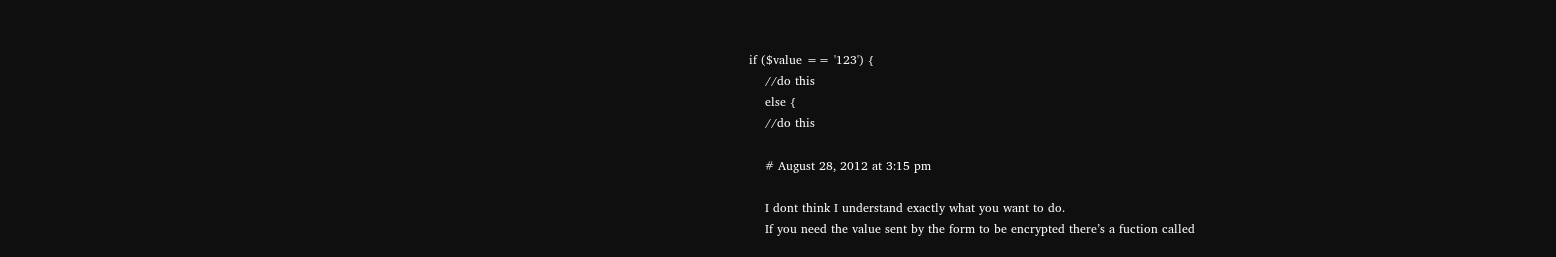if ($value == '123') {
    //do this
    else {
    //do this

    # August 28, 2012 at 3:15 pm

    I dont think I understand exactly what you want to do.
    If you need the value sent by the form to be encrypted there’s a fuction called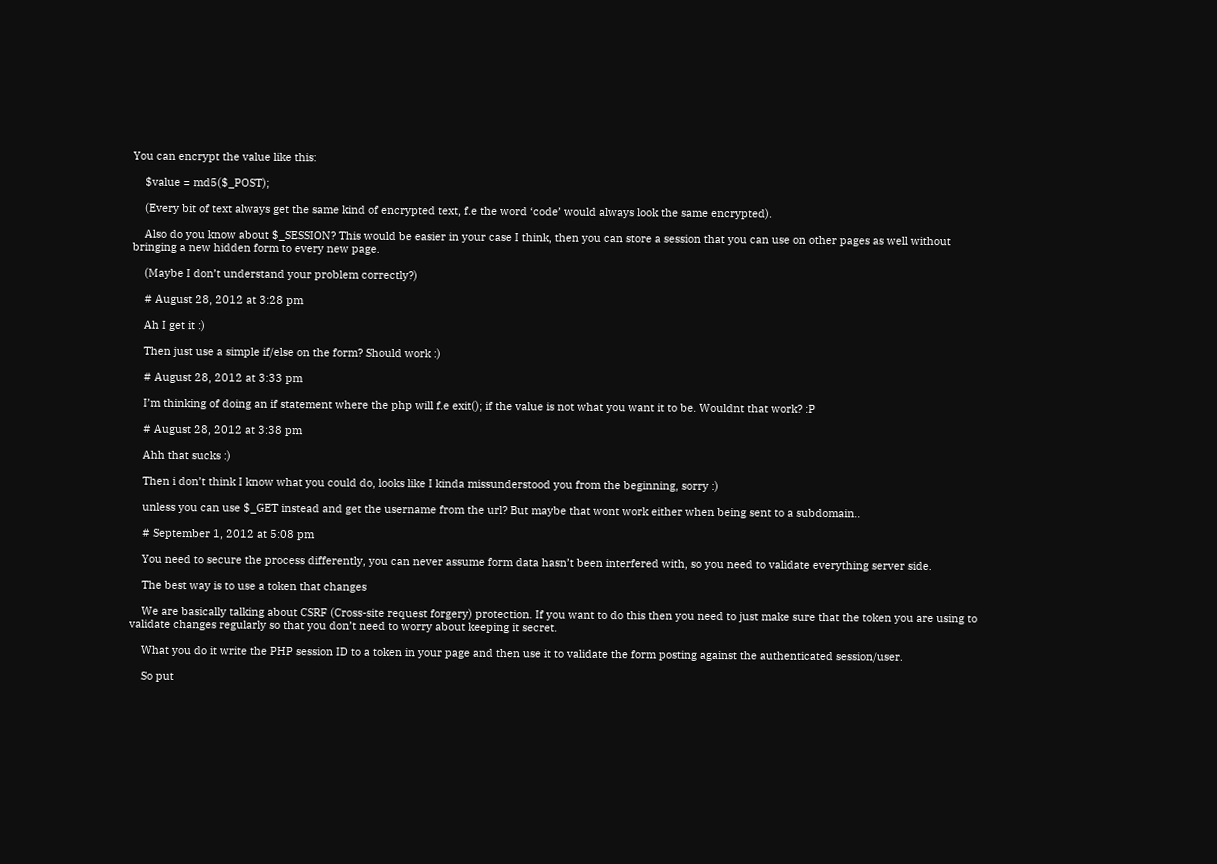You can encrypt the value like this:

    $value = md5($_POST);

    (Every bit of text always get the same kind of encrypted text, f.e the word ‘code’ would always look the same encrypted).

    Also do you know about $_SESSION? This would be easier in your case I think, then you can store a session that you can use on other pages as well without bringing a new hidden form to every new page.

    (Maybe I don’t understand your problem correctly?)

    # August 28, 2012 at 3:28 pm

    Ah I get it :)

    Then just use a simple if/else on the form? Should work :)

    # August 28, 2012 at 3:33 pm

    I’m thinking of doing an if statement where the php will f.e exit(); if the value is not what you want it to be. Wouldnt that work? :P

    # August 28, 2012 at 3:38 pm

    Ahh that sucks :)

    Then i don’t think I know what you could do, looks like I kinda missunderstood you from the beginning, sorry :)

    unless you can use $_GET instead and get the username from the url? But maybe that wont work either when being sent to a subdomain..

    # September 1, 2012 at 5:08 pm

    You need to secure the process differently, you can never assume form data hasn’t been interfered with, so you need to validate everything server side.

    The best way is to use a token that changes

    We are basically talking about CSRF (Cross-site request forgery) protection. If you want to do this then you need to just make sure that the token you are using to validate changes regularly so that you don’t need to worry about keeping it secret.

    What you do it write the PHP session ID to a token in your page and then use it to validate the form posting against the authenticated session/user.

    So put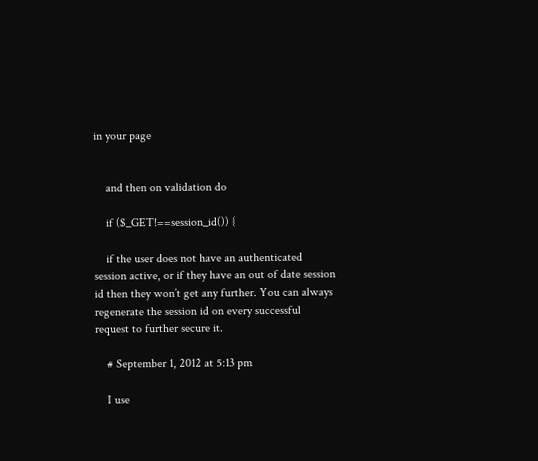in your page


    and then on validation do

    if ($_GET!==session_id()) {

    if the user does not have an authenticated session active, or if they have an out of date session id then they won’t get any further. You can always regenerate the session id on every successful request to further secure it.

    # September 1, 2012 at 5:13 pm

    I use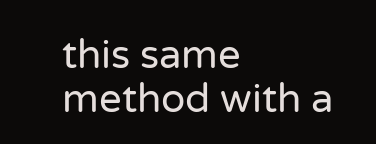this same method with a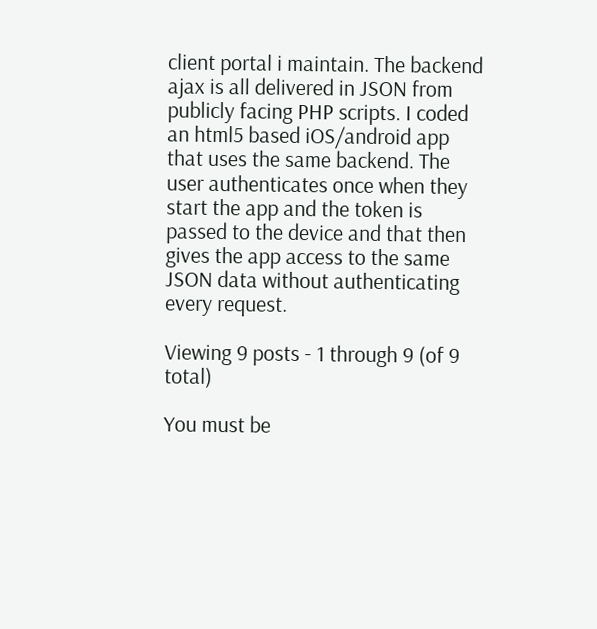client portal i maintain. The backend ajax is all delivered in JSON from publicly facing PHP scripts. I coded an html5 based iOS/android app that uses the same backend. The user authenticates once when they start the app and the token is passed to the device and that then gives the app access to the same JSON data without authenticating every request.

Viewing 9 posts - 1 through 9 (of 9 total)

You must be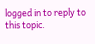logged in to reply to this topic.